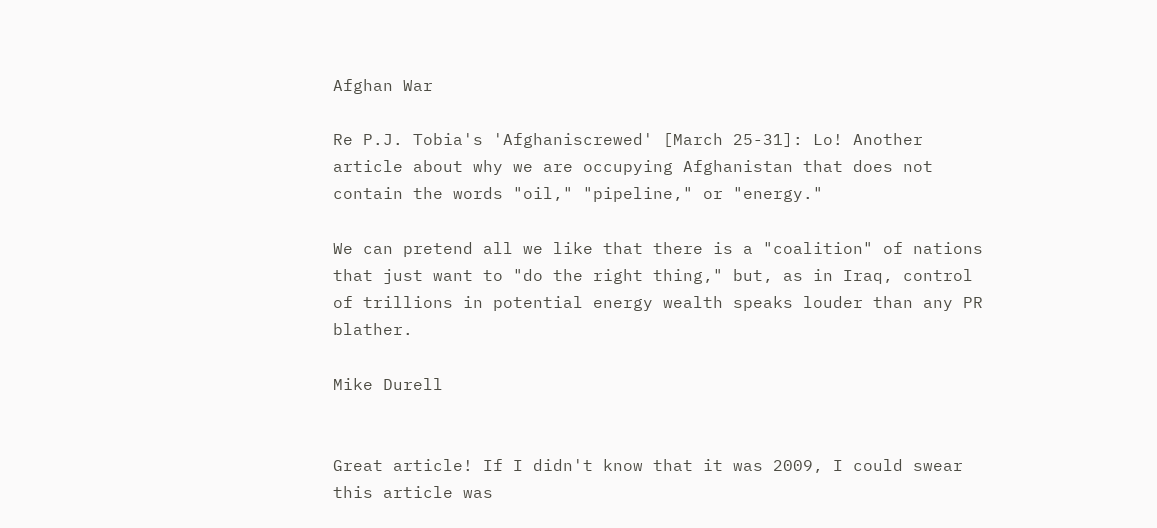Afghan War

Re P.J. Tobia's 'Afghaniscrewed' [March 25-31]: Lo! Another article about why we are occupying Afghanistan that does not contain the words "oil," "pipeline," or "energy."

We can pretend all we like that there is a "coalition" of nations that just want to "do the right thing," but, as in Iraq, control of trillions in potential energy wealth speaks louder than any PR blather.

Mike Durell


Great article! If I didn't know that it was 2009, I could swear this article was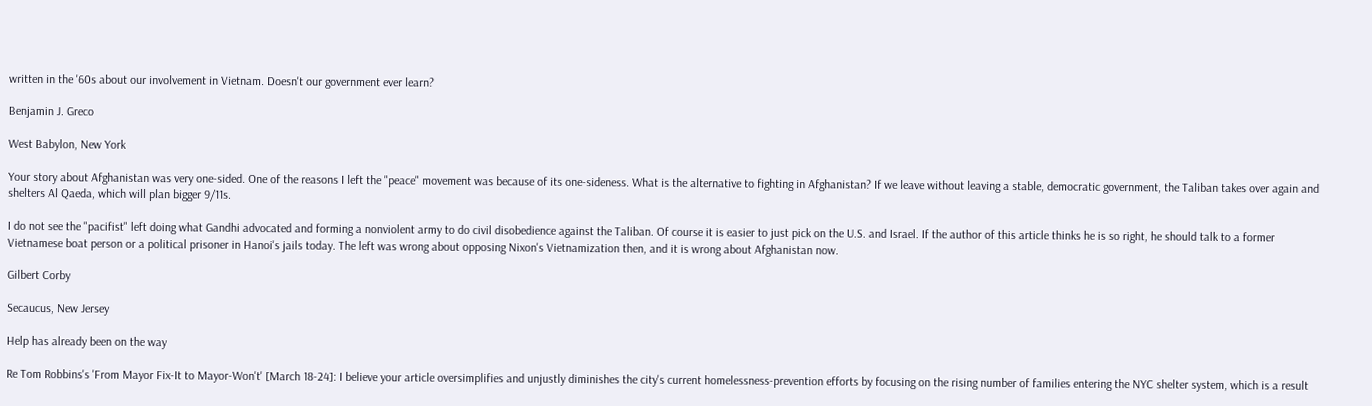written in the '60s about our involvement in Vietnam. Doesn't our government ever learn?

Benjamin J. Greco

West Babylon, New York

Your story about Afghanistan was very one-sided. One of the reasons I left the "peace" movement was because of its one-sideness. What is the alternative to fighting in Afghanistan? If we leave without leaving a stable, democratic government, the Taliban takes over again and shelters Al Qaeda, which will plan bigger 9/11s.

I do not see the "pacifist" left doing what Gandhi advocated and forming a nonviolent army to do civil disobedience against the Taliban. Of course it is easier to just pick on the U.S. and Israel. If the author of this article thinks he is so right, he should talk to a former Vietnamese boat person or a political prisoner in Hanoi's jails today. The left was wrong about opposing Nixon's Vietnamization then, and it is wrong about Afghanistan now.

Gilbert Corby

Secaucus, New Jersey

Help has already been on the way

Re Tom Robbins's 'From Mayor Fix-It to Mayor-Won't' [March 18-24]: I believe your article oversimplifies and unjustly diminishes the city's current homelessness-prevention efforts by focusing on the rising number of families entering the NYC shelter system, which is a result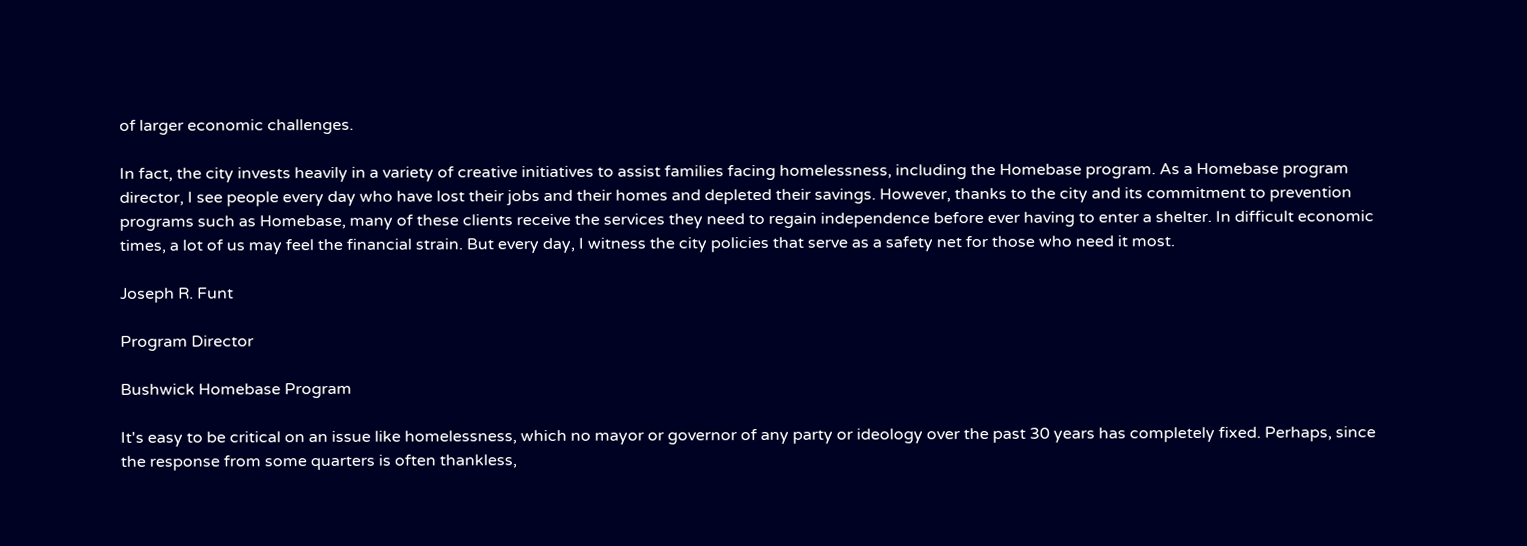of larger economic challenges.

In fact, the city invests heavily in a variety of creative initiatives to assist families facing homelessness, including the Homebase program. As a Homebase program director, I see people every day who have lost their jobs and their homes and depleted their savings. However, thanks to the city and its commitment to prevention programs such as Homebase, many of these clients receive the services they need to regain independence before ever having to enter a shelter. In difficult economic times, a lot of us may feel the financial strain. But every day, I witness the city policies that serve as a safety net for those who need it most.

Joseph R. Funt

Program Director

Bushwick Homebase Program

It's easy to be critical on an issue like homelessness, which no mayor or governor of any party or ideology over the past 30 years has completely fixed. Perhaps, since the response from some quarters is often thankless,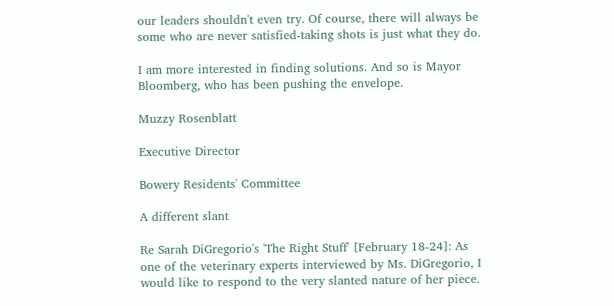our leaders shouldn't even try. Of course, there will always be some who are never satisfied-taking shots is just what they do.

I am more interested in finding solutions. And so is Mayor Bloomberg, who has been pushing the envelope.

Muzzy Rosenblatt

Executive Director

Bowery Residents' Committee

A different slant

Re Sarah DiGregorio's 'The Right Stuff' [February 18-24]: As one of the veterinary experts interviewed by Ms. DiGregorio, I would like to respond to the very slanted nature of her piece.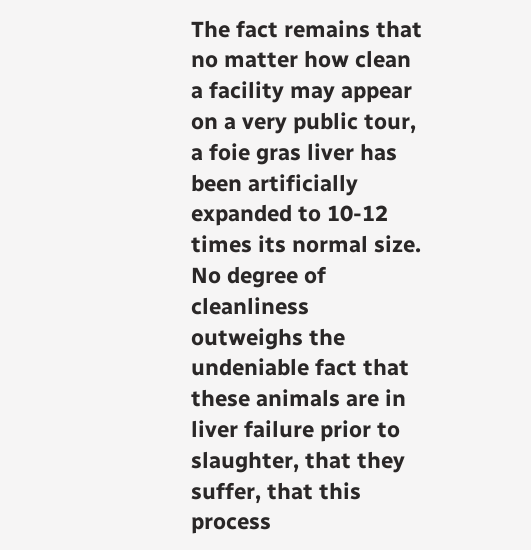The fact remains that no matter how clean a facility may appear on a very public tour, a foie gras liver has been artificially expanded to 10-12 times its normal size. No degree of cleanliness outweighs the undeniable fact that these animals are in liver failure prior to slaughter, that they suffer, that this process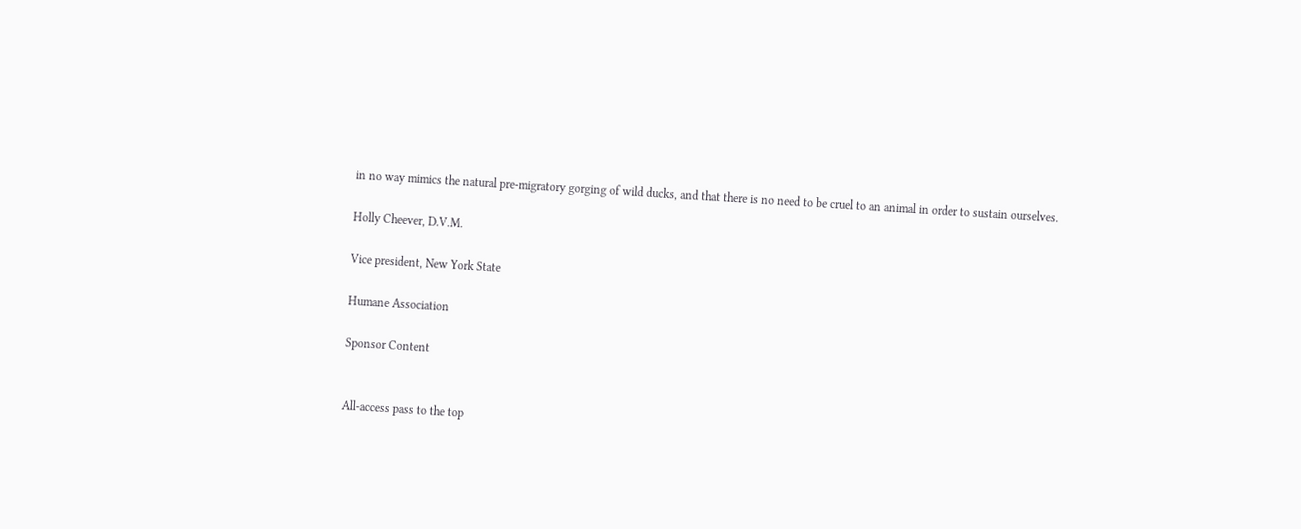in no way mimics the natural pre-migratory gorging of wild ducks, and that there is no need to be cruel to an animal in order to sustain ourselves.

Holly Cheever, D.V.M.

Vice president, New York State

Humane Association

Sponsor Content


All-access pass to the top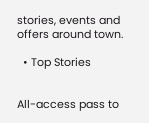stories, events and offers around town.

  • Top Stories


All-access pass to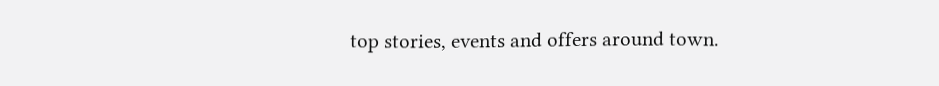top stories, events and offers around town.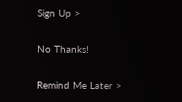Sign Up >

No Thanks!

Remind Me Later >